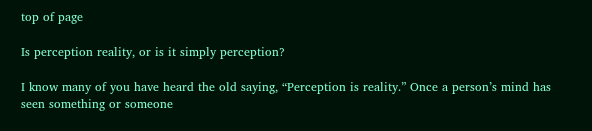top of page

Is perception reality, or is it simply perception?

I know many of you have heard the old saying, “Perception is reality.” Once a person’s mind has seen something or someone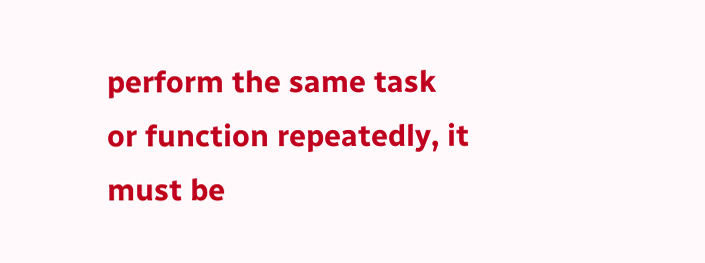perform the same task or function repeatedly, it must be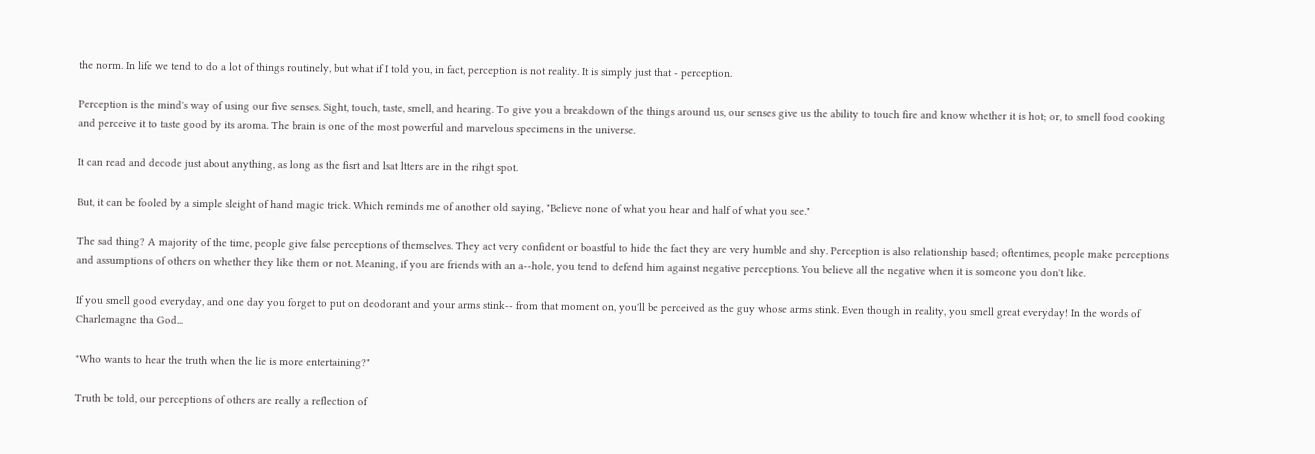the norm. In life we tend to do a lot of things routinely, but what if I told you, in fact, perception is not reality. It is simply just that - perception.

Perception is the mind's way of using our five senses. Sight, touch, taste, smell, and hearing. To give you a breakdown of the things around us, our senses give us the ability to touch fire and know whether it is hot; or, to smell food cooking and perceive it to taste good by its aroma. The brain is one of the most powerful and marvelous specimens in the universe.

It can read and decode just about anything, as long as the fisrt and lsat ltters are in the rihgt spot.

But, it can be fooled by a simple sleight of hand magic trick. Which reminds me of another old saying, "Believe none of what you hear and half of what you see."

The sad thing? A majority of the time, people give false perceptions of themselves. They act very confident or boastful to hide the fact they are very humble and shy. Perception is also relationship based; oftentimes, people make perceptions and assumptions of others on whether they like them or not. Meaning, if you are friends with an a--hole, you tend to defend him against negative perceptions. You believe all the negative when it is someone you don't like.

If you smell good everyday, and one day you forget to put on deodorant and your arms stink-- from that moment on, you'll be perceived as the guy whose arms stink. Even though in reality, you smell great everyday! In the words of Charlemagne tha God...

"Who wants to hear the truth when the lie is more entertaining?"

Truth be told, our perceptions of others are really a reflection of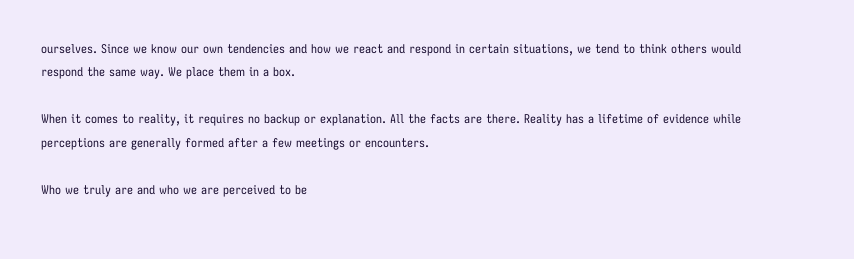ourselves. Since we know our own tendencies and how we react and respond in certain situations, we tend to think others would respond the same way. We place them in a box.

When it comes to reality, it requires no backup or explanation. All the facts are there. Reality has a lifetime of evidence while perceptions are generally formed after a few meetings or encounters.

Who we truly are and who we are perceived to be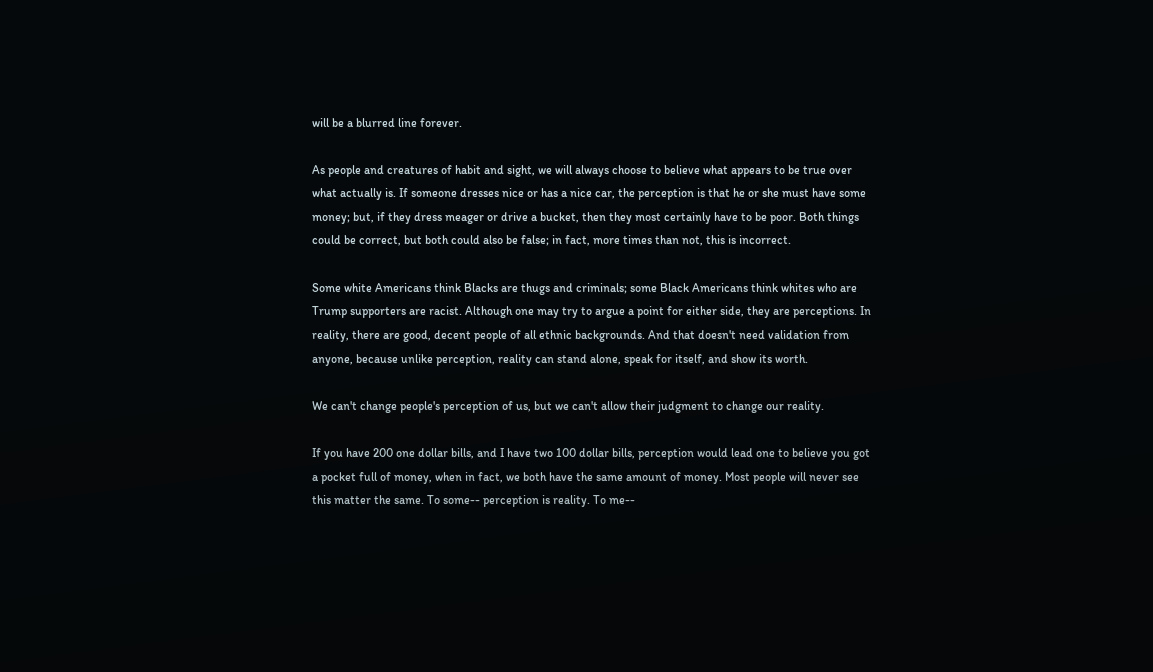will be a blurred line forever.

As people and creatures of habit and sight, we will always choose to believe what appears to be true over what actually is. If someone dresses nice or has a nice car, the perception is that he or she must have some money; but, if they dress meager or drive a bucket, then they most certainly have to be poor. Both things could be correct, but both could also be false; in fact, more times than not, this is incorrect.

Some white Americans think Blacks are thugs and criminals; some Black Americans think whites who are Trump supporters are racist. Although one may try to argue a point for either side, they are perceptions. In reality, there are good, decent people of all ethnic backgrounds. And that doesn't need validation from anyone, because unlike perception, reality can stand alone, speak for itself, and show its worth.

We can't change people's perception of us, but we can't allow their judgment to change our reality.

If you have 200 one dollar bills, and I have two 100 dollar bills, perception would lead one to believe you got a pocket full of money, when in fact, we both have the same amount of money. Most people will never see this matter the same. To some-- perception is reality. To me--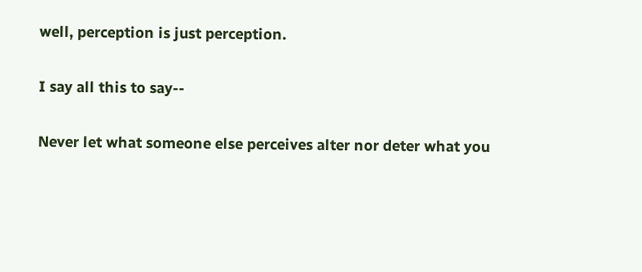well, perception is just perception.

I say all this to say--

Never let what someone else perceives alter nor deter what you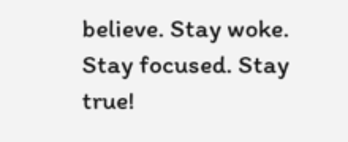believe. Stay woke. Stay focused. Stay true!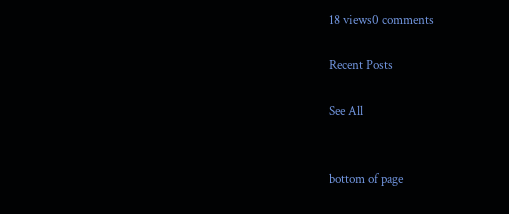18 views0 comments

Recent Posts

See All


bottom of page